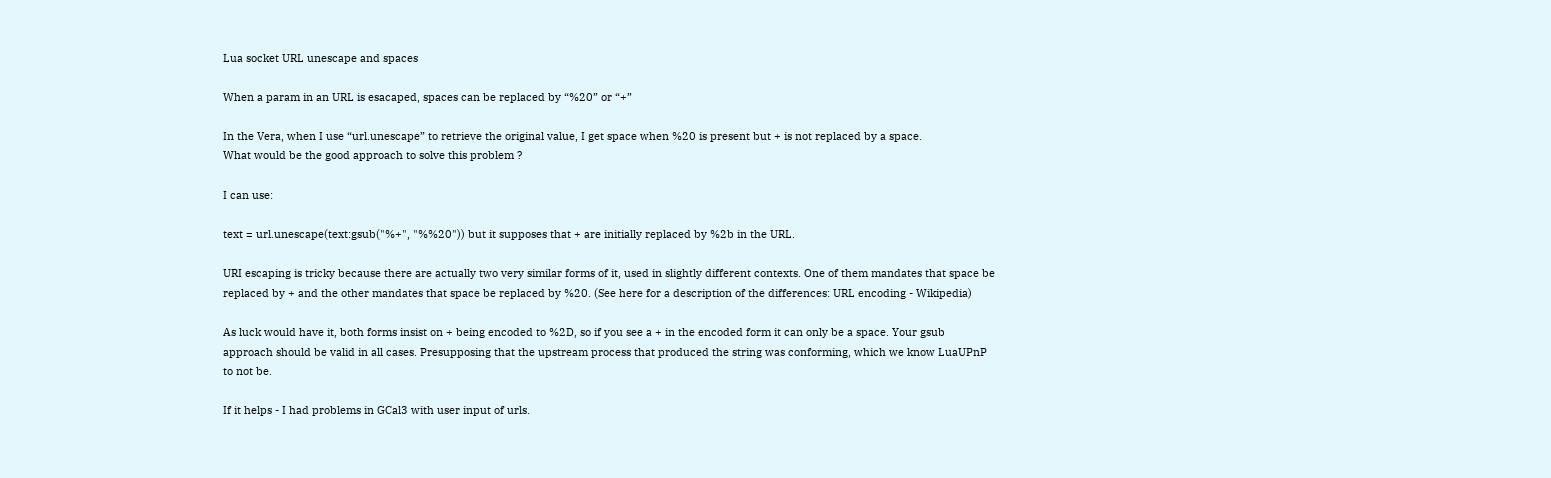Lua socket URL unescape and spaces

When a param in an URL is esacaped, spaces can be replaced by “%20” or “+”

In the Vera, when I use “url.unescape” to retrieve the original value, I get space when %20 is present but + is not replaced by a space.
What would be the good approach to solve this problem ?

I can use:

text = url.unescape(text:gsub("%+", "%%20")) but it supposes that + are initially replaced by %2b in the URL.

URI escaping is tricky because there are actually two very similar forms of it, used in slightly different contexts. One of them mandates that space be replaced by + and the other mandates that space be replaced by %20. (See here for a description of the differences: URL encoding - Wikipedia)

As luck would have it, both forms insist on + being encoded to %2D, so if you see a + in the encoded form it can only be a space. Your gsub approach should be valid in all cases. Presupposing that the upstream process that produced the string was conforming, which we know LuaUPnP to not be.

If it helps - I had problems in GCal3 with user input of urls.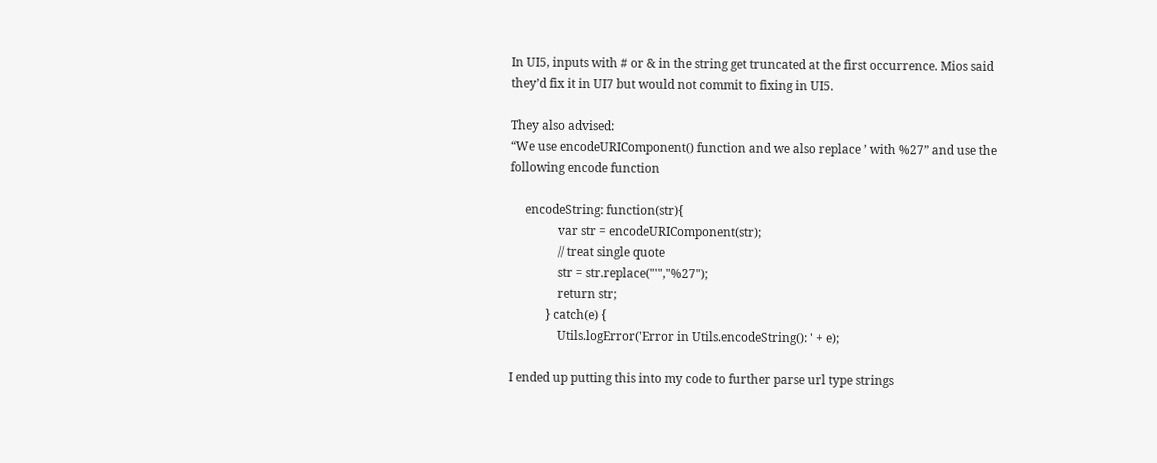In UI5, inputs with # or & in the string get truncated at the first occurrence. Mios said they’d fix it in UI7 but would not commit to fixing in UI5.

They also advised:
“We use encodeURIComponent() function and we also replace ’ with %27” and use the following encode function

     encodeString: function(str){
                var str = encodeURIComponent(str);
                // treat single quote
                str = str.replace("'","%27");
                return str;
            } catch(e) {
                Utils.logError('Error in Utils.encodeString(): ' + e);

I ended up putting this into my code to further parse url type strings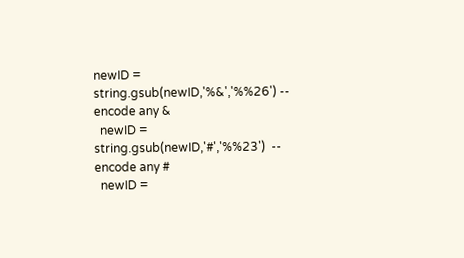newID = string.gsub(newID,'%&','%%26') -- encode any &
  newID = string.gsub(newID,'#','%%23')  -- encode any #
  newID =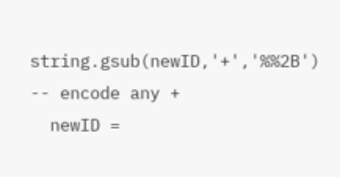string.gsub(newID,'+','%%2B')  -- encode any +
  newID =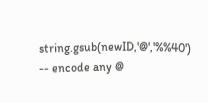string.gsub(newID,'@','%%40')  -- encode any @